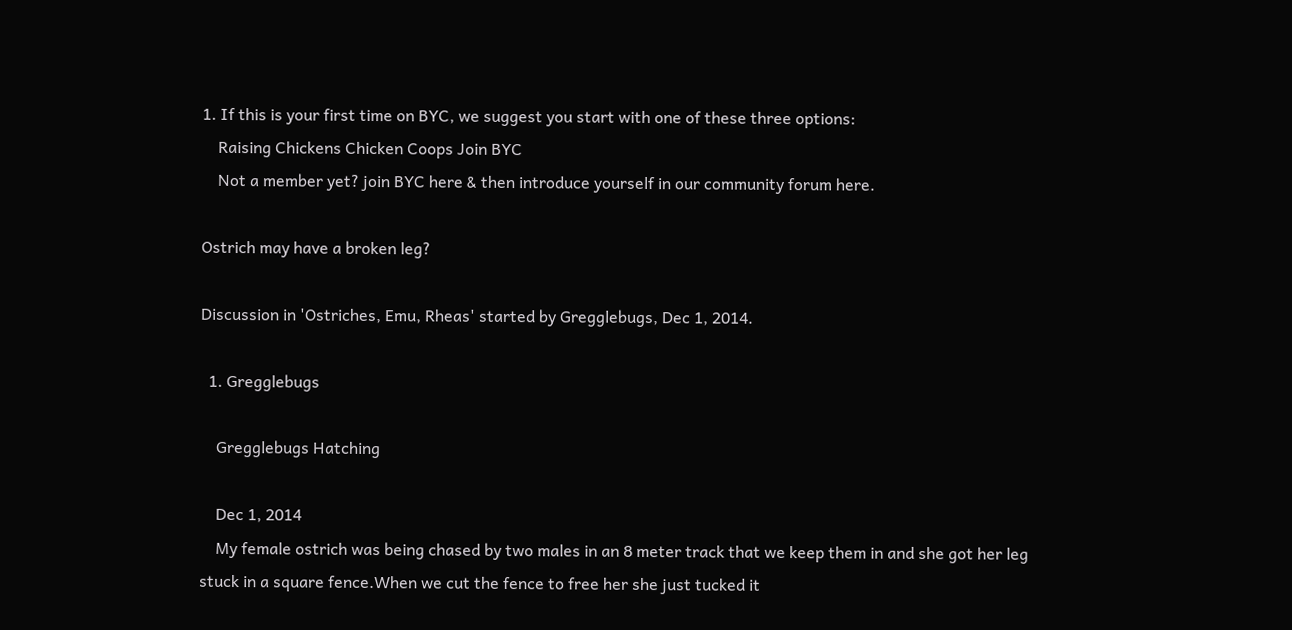1. If this is your first time on BYC, we suggest you start with one of these three options:
    Raising Chickens Chicken Coops Join BYC
    Not a member yet? join BYC here & then introduce yourself in our community forum here.

Ostrich may have a broken leg?

Discussion in 'Ostriches, Emu, Rheas' started by Gregglebugs, Dec 1, 2014.

  1. Gregglebugs

    Gregglebugs Hatching

    Dec 1, 2014
    My female ostrich was being chased by two males in an 8 meter track that we keep them in and she got her leg stuck in a square fence.When we cut the fence to free her she just tucked it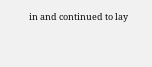in and continued to lay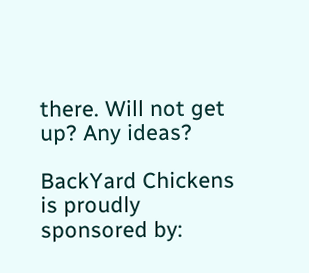there. Will not get up? Any ideas?

BackYard Chickens is proudly sponsored by: